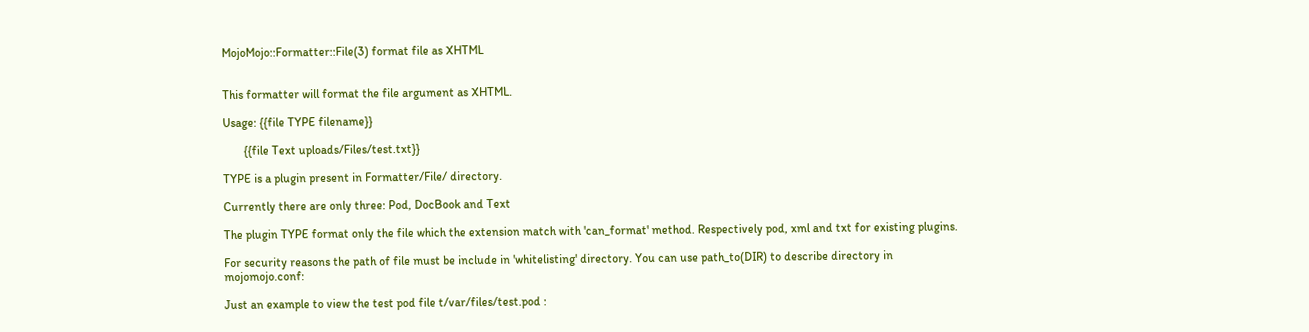MojoMojo::Formatter::File(3) format file as XHTML


This formatter will format the file argument as XHTML.

Usage: {{file TYPE filename}}

       {{file Text uploads/Files/test.txt}}

TYPE is a plugin present in Formatter/File/ directory.

Currently there are only three: Pod, DocBook and Text

The plugin TYPE format only the file which the extension match with 'can_format' method. Respectively pod, xml and txt for existing plugins.

For security reasons the path of file must be include in 'whitelisting' directory. You can use path_to(DIR) to describe directory in mojomojo.conf:

Just an example to view the test pod file t/var/files/test.pod :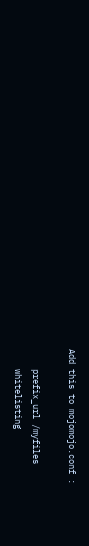Add this to mojomojo.conf :

    prefix_url /myfiles
    whitelisting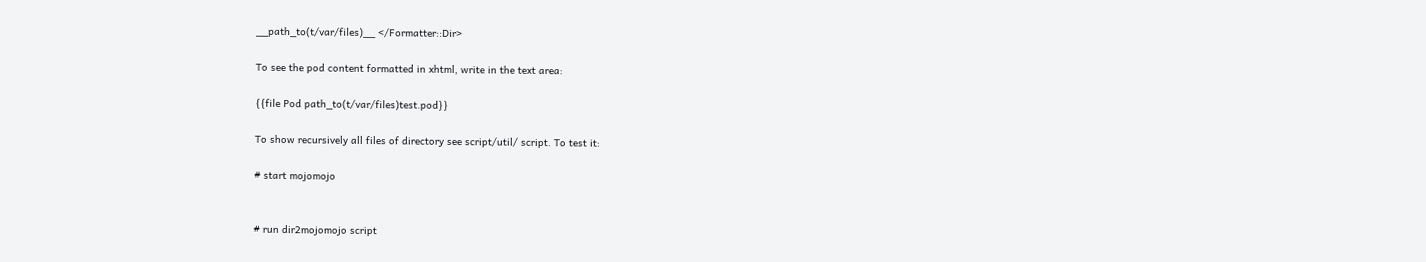__path_to(t/var/files)__ </Formatter::Dir>

To see the pod content formatted in xhtml, write in the text area:

{{file Pod path_to(t/var/files)test.pod}}

To show recursively all files of directory see script/util/ script. To test it:

# start mojomojo


# run dir2mojomojo script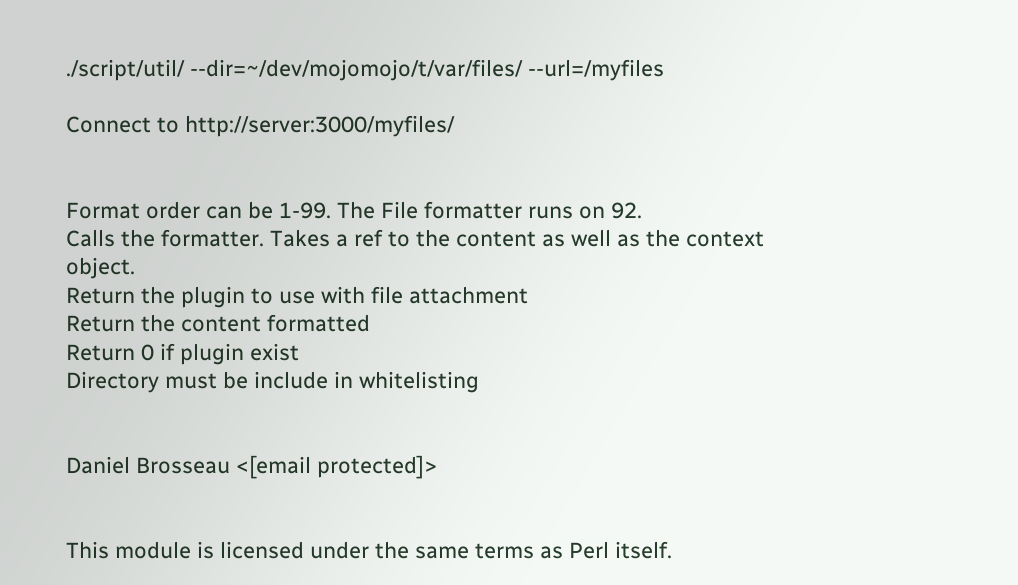./script/util/ --dir=~/dev/mojomojo/t/var/files/ --url=/myfiles

Connect to http://server:3000/myfiles/


Format order can be 1-99. The File formatter runs on 92.
Calls the formatter. Takes a ref to the content as well as the context object.
Return the plugin to use with file attachment
Return the content formatted
Return 0 if plugin exist
Directory must be include in whitelisting


Daniel Brosseau <[email protected]>


This module is licensed under the same terms as Perl itself.